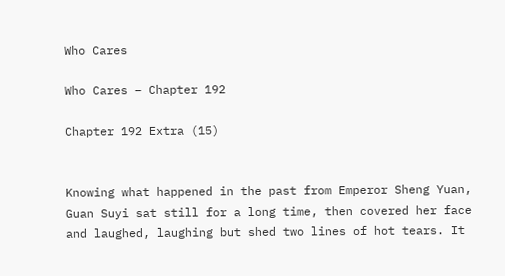Who Cares

Who Cares – Chapter 192

Chapter 192 Extra (15)


Knowing what happened in the past from Emperor Sheng Yuan, Guan Suyi sat still for a long time, then covered her face and laughed, laughing but shed two lines of hot tears. It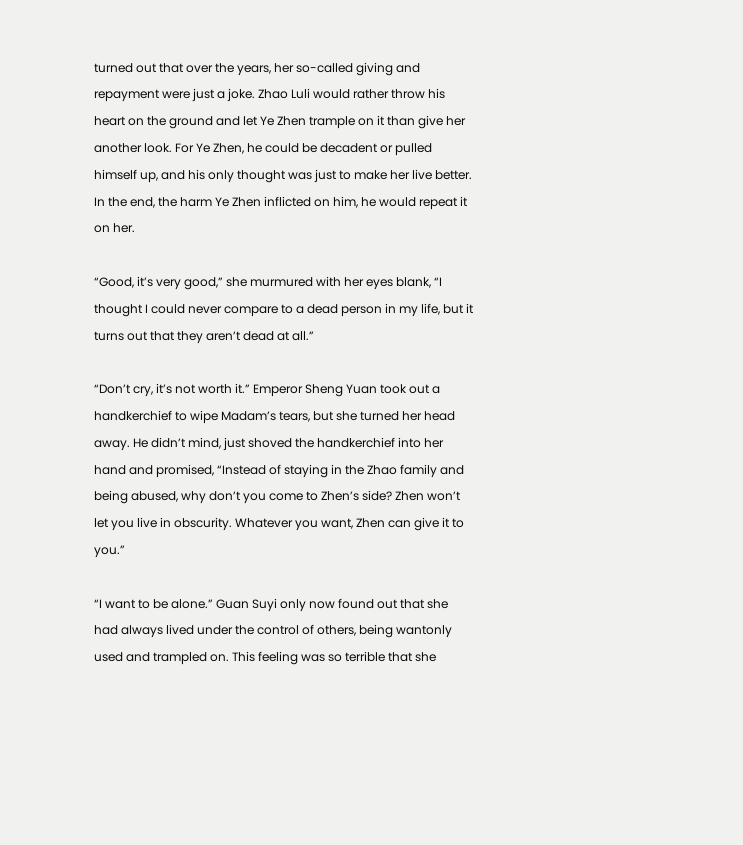turned out that over the years, her so-called giving and repayment were just a joke. Zhao Luli would rather throw his heart on the ground and let Ye Zhen trample on it than give her another look. For Ye Zhen, he could be decadent or pulled himself up, and his only thought was just to make her live better. In the end, the harm Ye Zhen inflicted on him, he would repeat it on her.

“Good, it’s very good,” she murmured with her eyes blank, “I thought I could never compare to a dead person in my life, but it turns out that they aren’t dead at all.”

“Don’t cry, it’s not worth it.” Emperor Sheng Yuan took out a handkerchief to wipe Madam’s tears, but she turned her head away. He didn’t mind, just shoved the handkerchief into her hand and promised, “Instead of staying in the Zhao family and being abused, why don’t you come to Zhen’s side? Zhen won’t let you live in obscurity. Whatever you want, Zhen can give it to you.”

“I want to be alone.” Guan Suyi only now found out that she had always lived under the control of others, being wantonly used and trampled on. This feeling was so terrible that she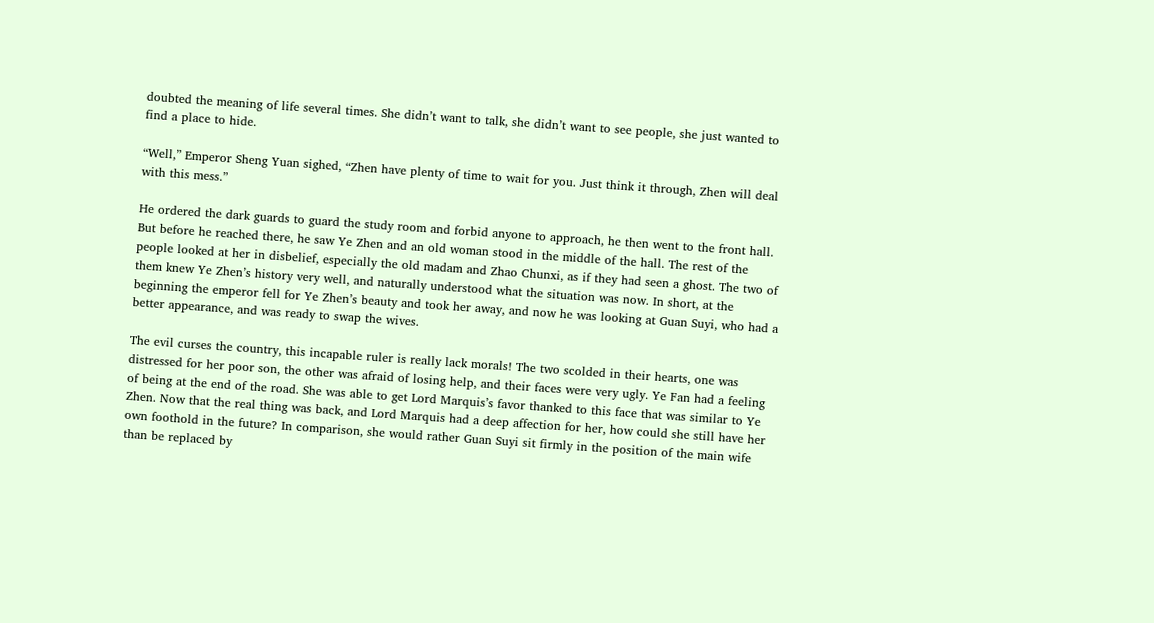doubted the meaning of life several times. She didn’t want to talk, she didn’t want to see people, she just wanted to find a place to hide.

“Well,” Emperor Sheng Yuan sighed, “Zhen have plenty of time to wait for you. Just think it through, Zhen will deal with this mess.”

He ordered the dark guards to guard the study room and forbid anyone to approach, he then went to the front hall. But before he reached there, he saw Ye Zhen and an old woman stood in the middle of the hall. The rest of the people looked at her in disbelief, especially the old madam and Zhao Chunxi, as if they had seen a ghost. The two of them knew Ye Zhen’s history very well, and naturally understood what the situation was now. In short, at the beginning the emperor fell for Ye Zhen’s beauty and took her away, and now he was looking at Guan Suyi, who had a better appearance, and was ready to swap the wives.

The evil curses the country, this incapable ruler is really lack morals! The two scolded in their hearts, one was distressed for her poor son, the other was afraid of losing help, and their faces were very ugly. Ye Fan had a feeling of being at the end of the road. She was able to get Lord Marquis’s favor thanked to this face that was similar to Ye Zhen. Now that the real thing was back, and Lord Marquis had a deep affection for her, how could she still have her own foothold in the future? In comparison, she would rather Guan Suyi sit firmly in the position of the main wife than be replaced by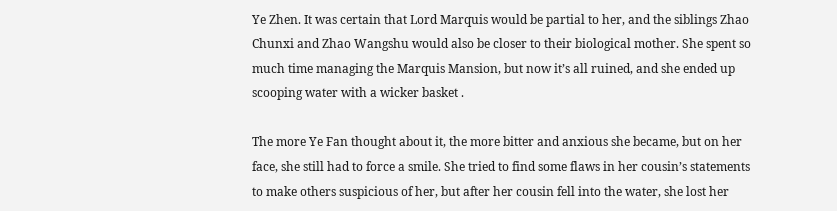Ye Zhen. It was certain that Lord Marquis would be partial to her, and the siblings Zhao Chunxi and Zhao Wangshu would also be closer to their biological mother. She spent so much time managing the Marquis Mansion, but now it’s all ruined, and she ended up scooping water with a wicker basket .

The more Ye Fan thought about it, the more bitter and anxious she became, but on her face, she still had to force a smile. She tried to find some flaws in her cousin’s statements to make others suspicious of her, but after her cousin fell into the water, she lost her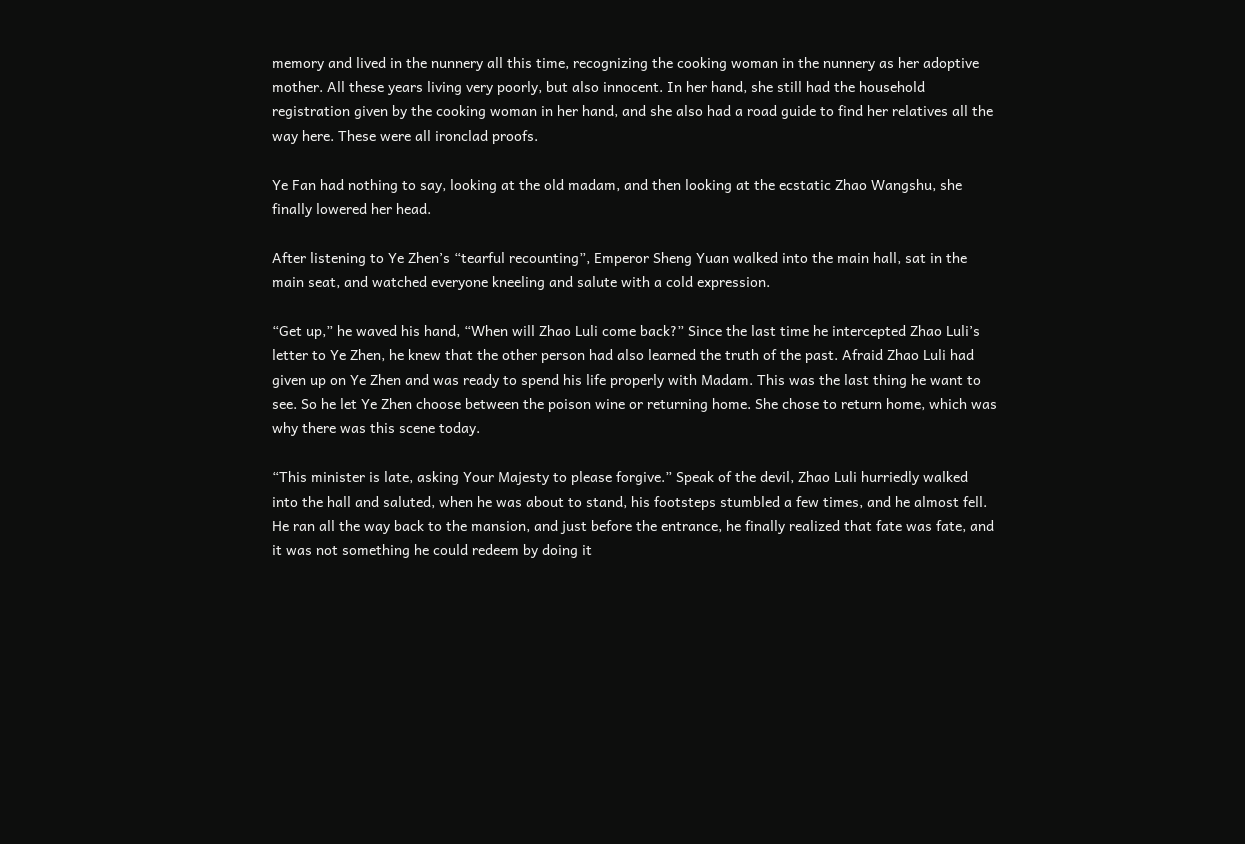memory and lived in the nunnery all this time, recognizing the cooking woman in the nunnery as her adoptive mother. All these years living very poorly, but also innocent. In her hand, she still had the household registration given by the cooking woman in her hand, and she also had a road guide to find her relatives all the way here. These were all ironclad proofs.

Ye Fan had nothing to say, looking at the old madam, and then looking at the ecstatic Zhao Wangshu, she finally lowered her head.

After listening to Ye Zhen’s “tearful recounting”, Emperor Sheng Yuan walked into the main hall, sat in the main seat, and watched everyone kneeling and salute with a cold expression.

“Get up,” he waved his hand, “When will Zhao Luli come back?” Since the last time he intercepted Zhao Luli’s letter to Ye Zhen, he knew that the other person had also learned the truth of the past. Afraid Zhao Luli had given up on Ye Zhen and was ready to spend his life properly with Madam. This was the last thing he want to see. So he let Ye Zhen choose between the poison wine or returning home. She chose to return home, which was why there was this scene today.

“This minister is late, asking Your Majesty to please forgive.” Speak of the devil, Zhao Luli hurriedly walked into the hall and saluted, when he was about to stand, his footsteps stumbled a few times, and he almost fell. He ran all the way back to the mansion, and just before the entrance, he finally realized that fate was fate, and it was not something he could redeem by doing it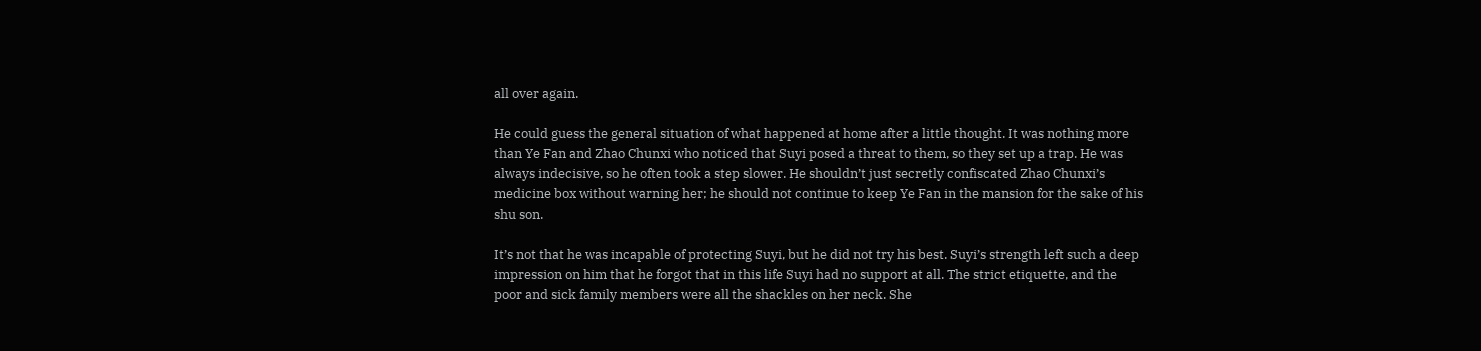all over again.

He could guess the general situation of what happened at home after a little thought. It was nothing more than Ye Fan and Zhao Chunxi who noticed that Suyi posed a threat to them, so they set up a trap. He was always indecisive, so he often took a step slower. He shouldn’t just secretly confiscated Zhao Chunxi’s medicine box without warning her; he should not continue to keep Ye Fan in the mansion for the sake of his shu son.

It’s not that he was incapable of protecting Suyi, but he did not try his best. Suyi’s strength left such a deep impression on him that he forgot that in this life Suyi had no support at all. The strict etiquette, and the poor and sick family members were all the shackles on her neck. She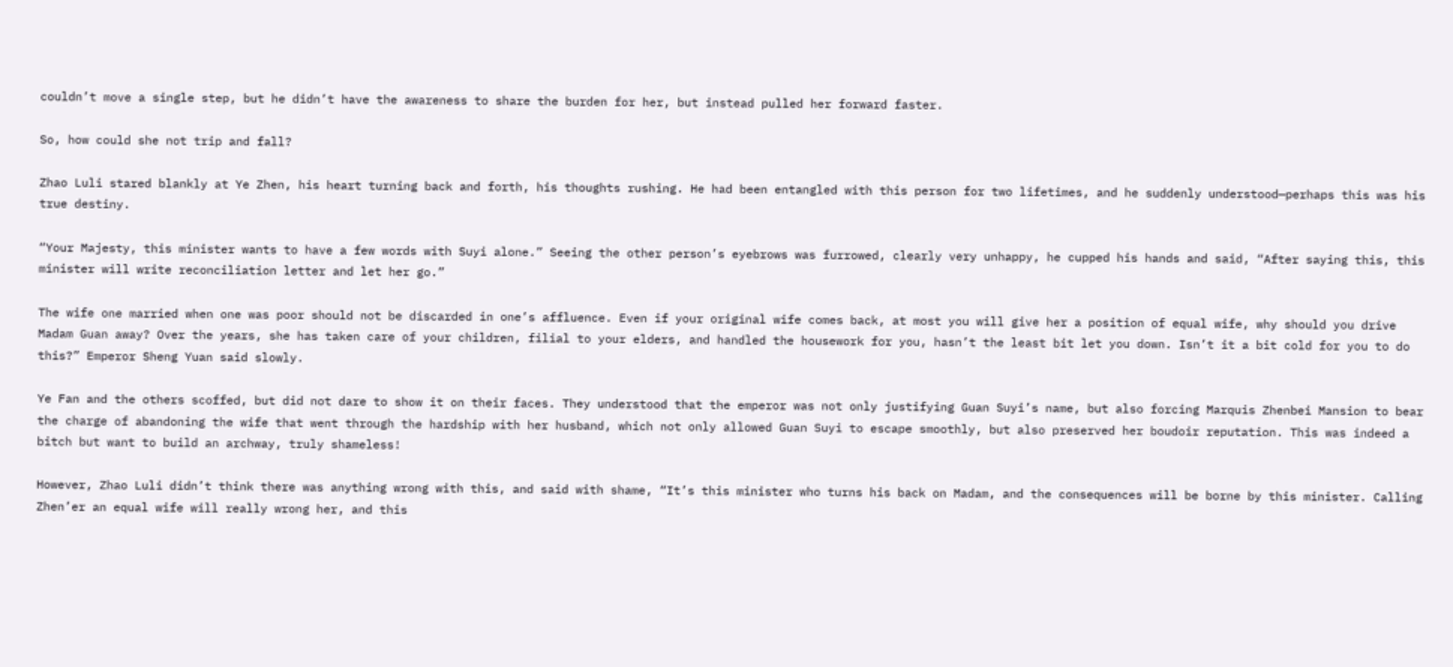couldn’t move a single step, but he didn’t have the awareness to share the burden for her, but instead pulled her forward faster.

So, how could she not trip and fall?

Zhao Luli stared blankly at Ye Zhen, his heart turning back and forth, his thoughts rushing. He had been entangled with this person for two lifetimes, and he suddenly understood—perhaps this was his true destiny.

“Your Majesty, this minister wants to have a few words with Suyi alone.” Seeing the other person’s eyebrows was furrowed, clearly very unhappy, he cupped his hands and said, “After saying this, this minister will write reconciliation letter and let her go.”

The wife one married when one was poor should not be discarded in one’s affluence. Even if your original wife comes back, at most you will give her a position of equal wife, why should you drive Madam Guan away? Over the years, she has taken care of your children, filial to your elders, and handled the housework for you, hasn’t the least bit let you down. Isn’t it a bit cold for you to do this?” Emperor Sheng Yuan said slowly.

Ye Fan and the others scoffed, but did not dare to show it on their faces. They understood that the emperor was not only justifying Guan Suyi’s name, but also forcing Marquis Zhenbei Mansion to bear the charge of abandoning the wife that went through the hardship with her husband, which not only allowed Guan Suyi to escape smoothly, but also preserved her boudoir reputation. This was indeed a bitch but want to build an archway, truly shameless!

However, Zhao Luli didn’t think there was anything wrong with this, and said with shame, “It’s this minister who turns his back on Madam, and the consequences will be borne by this minister. Calling Zhen’er an equal wife will really wrong her, and this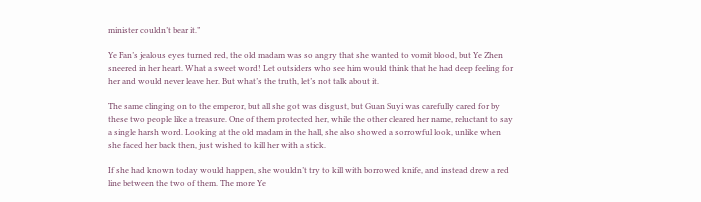minister couldn’t bear it.”

Ye Fan’s jealous eyes turned red, the old madam was so angry that she wanted to vomit blood, but Ye Zhen sneered in her heart. What a sweet word! Let outsiders who see him would think that he had deep feeling for her and would never leave her. But what’s the truth, let’s not talk about it.

The same clinging on to the emperor, but all she got was disgust, but Guan Suyi was carefully cared for by these two people like a treasure. One of them protected her, while the other cleared her name, reluctant to say a single harsh word. Looking at the old madam in the hall, she also showed a sorrowful look, unlike when she faced her back then, just wished to kill her with a stick.

If she had known today would happen, she wouldn’t try to kill with borrowed knife, and instead drew a red line between the two of them. The more Ye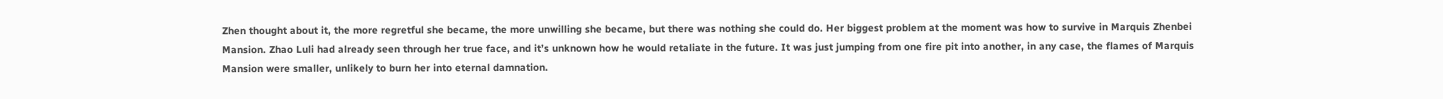Zhen thought about it, the more regretful she became, the more unwilling she became, but there was nothing she could do. Her biggest problem at the moment was how to survive in Marquis Zhenbei Mansion. Zhao Luli had already seen through her true face, and it’s unknown how he would retaliate in the future. It was just jumping from one fire pit into another, in any case, the flames of Marquis Mansion were smaller, unlikely to burn her into eternal damnation.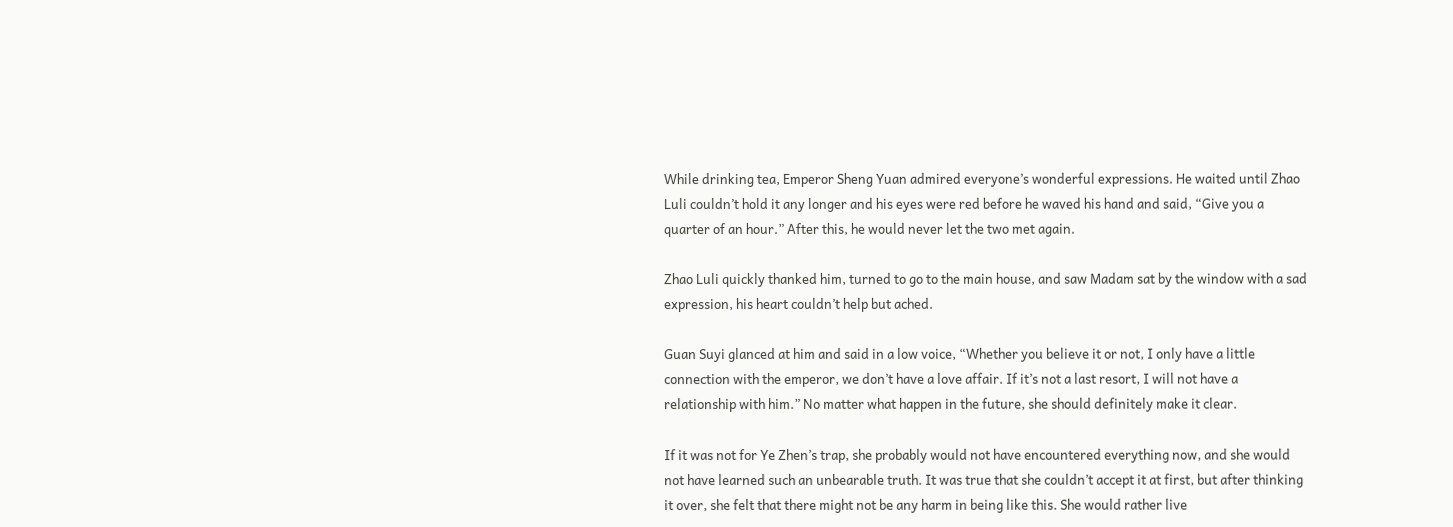While drinking tea, Emperor Sheng Yuan admired everyone’s wonderful expressions. He waited until Zhao Luli couldn’t hold it any longer and his eyes were red before he waved his hand and said, “Give you a quarter of an hour.” After this, he would never let the two met again.

Zhao Luli quickly thanked him, turned to go to the main house, and saw Madam sat by the window with a sad expression, his heart couldn’t help but ached.

Guan Suyi glanced at him and said in a low voice, “Whether you believe it or not, I only have a little connection with the emperor, we don’t have a love affair. If it’s not a last resort, I will not have a relationship with him.” No matter what happen in the future, she should definitely make it clear.

If it was not for Ye Zhen’s trap, she probably would not have encountered everything now, and she would not have learned such an unbearable truth. It was true that she couldn’t accept it at first, but after thinking it over, she felt that there might not be any harm in being like this. She would rather live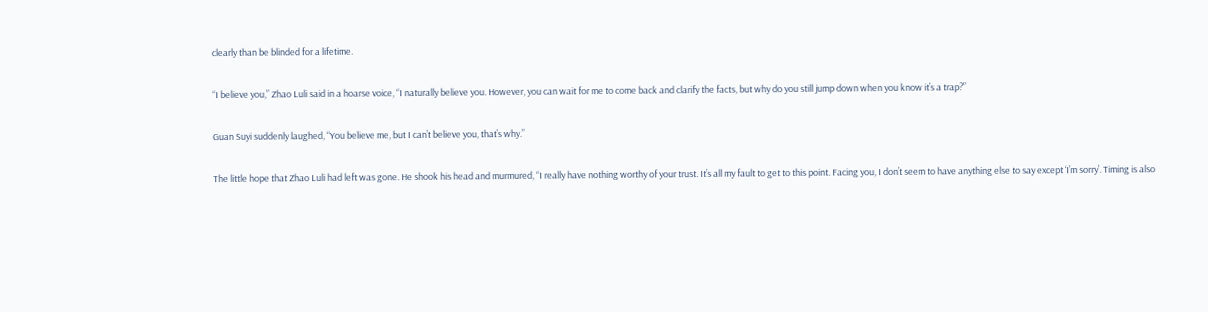clearly than be blinded for a lifetime.

“I believe you,” Zhao Luli said in a hoarse voice, “I naturally believe you. However, you can wait for me to come back and clarify the facts, but why do you still jump down when you know it’s a trap?”

Guan Suyi suddenly laughed, “You believe me, but I can’t believe you, that’s why.”

The little hope that Zhao Luli had left was gone. He shook his head and murmured, “I really have nothing worthy of your trust. It’s all my fault to get to this point. Facing you, I don’t seem to have anything else to say except ‘I’m sorry’. Timing is also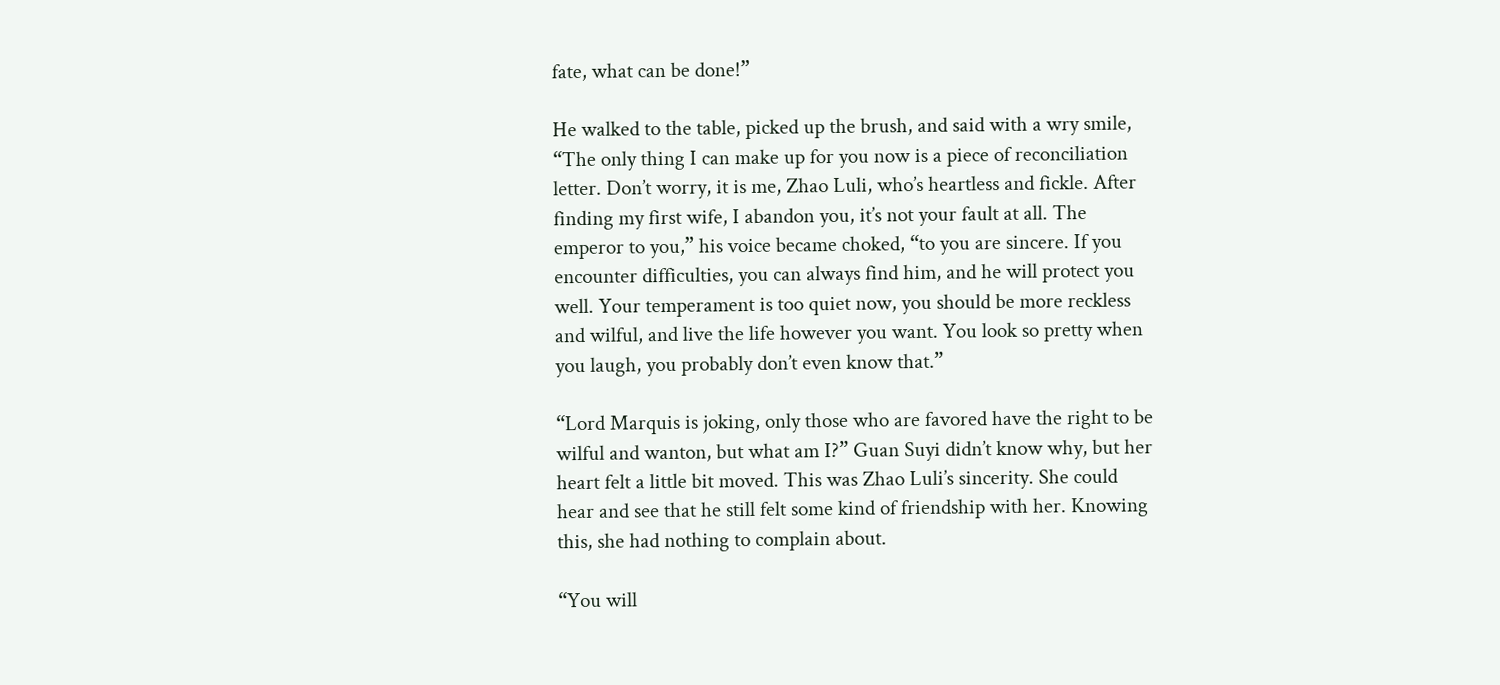fate, what can be done!”

He walked to the table, picked up the brush, and said with a wry smile, “The only thing I can make up for you now is a piece of reconciliation letter. Don’t worry, it is me, Zhao Luli, who’s heartless and fickle. After finding my first wife, I abandon you, it’s not your fault at all. The emperor to you,” his voice became choked, “to you are sincere. If you encounter difficulties, you can always find him, and he will protect you well. Your temperament is too quiet now, you should be more reckless and wilful, and live the life however you want. You look so pretty when you laugh, you probably don’t even know that.”

“Lord Marquis is joking, only those who are favored have the right to be wilful and wanton, but what am I?” Guan Suyi didn’t know why, but her heart felt a little bit moved. This was Zhao Luli’s sincerity. She could hear and see that he still felt some kind of friendship with her. Knowing this, she had nothing to complain about.

“You will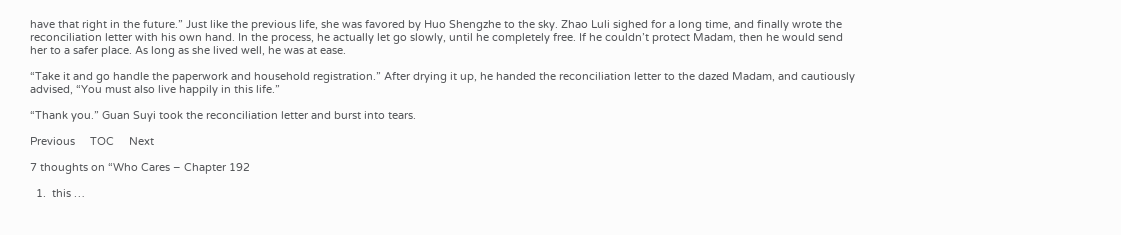have that right in the future.” Just like the previous life, she was favored by Huo Shengzhe to the sky. Zhao Luli sighed for a long time, and finally wrote the reconciliation letter with his own hand. In the process, he actually let go slowly, until he completely free. If he couldn’t protect Madam, then he would send her to a safer place. As long as she lived well, he was at ease.

“Take it and go handle the paperwork and household registration.” After drying it up, he handed the reconciliation letter to the dazed Madam, and cautiously advised, “You must also live happily in this life.”

“Thank you.” Guan Suyi took the reconciliation letter and burst into tears.

Previous     TOC     Next

7 thoughts on “Who Cares – Chapter 192

  1.  this …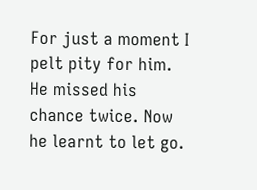For just a moment I pelt pity for him. He missed his chance twice. Now he learnt to let go.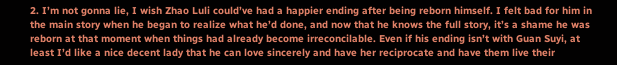2. I’m not gonna lie, I wish Zhao Luli could’ve had a happier ending after being reborn himself. I felt bad for him in the main story when he began to realize what he’d done, and now that he knows the full story, it’s a shame he was reborn at that moment when things had already become irreconcilable. Even if his ending isn’t with Guan Suyi, at least I’d like a nice decent lady that he can love sincerely and have her reciprocate and have them live their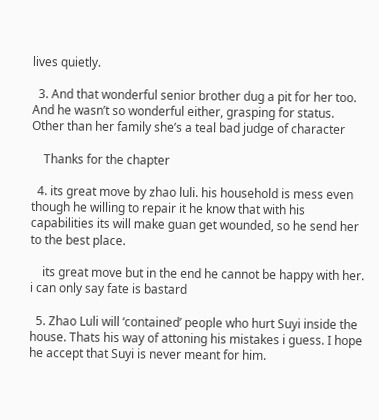lives quietly.

  3. And that wonderful senior brother dug a pit for her too. And he wasn’t so wonderful either, grasping for status. Other than her family she’s a teal bad judge of character

    Thanks for the chapter

  4. its great move by zhao luli. his household is mess even though he willing to repair it he know that with his capabilities its will make guan get wounded, so he send her to the best place.

    its great move but in the end he cannot be happy with her. i can only say fate is bastard

  5. Zhao Luli will ‘contained’ people who hurt Suyi inside the house. Thats his way of attoning his mistakes i guess. I hope he accept that Suyi is never meant for him.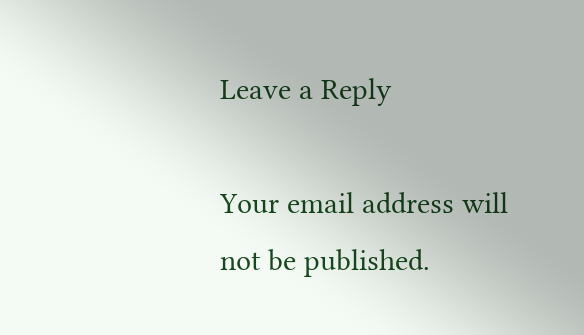Leave a Reply

Your email address will not be published.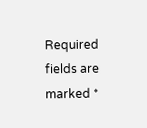Required fields are marked *